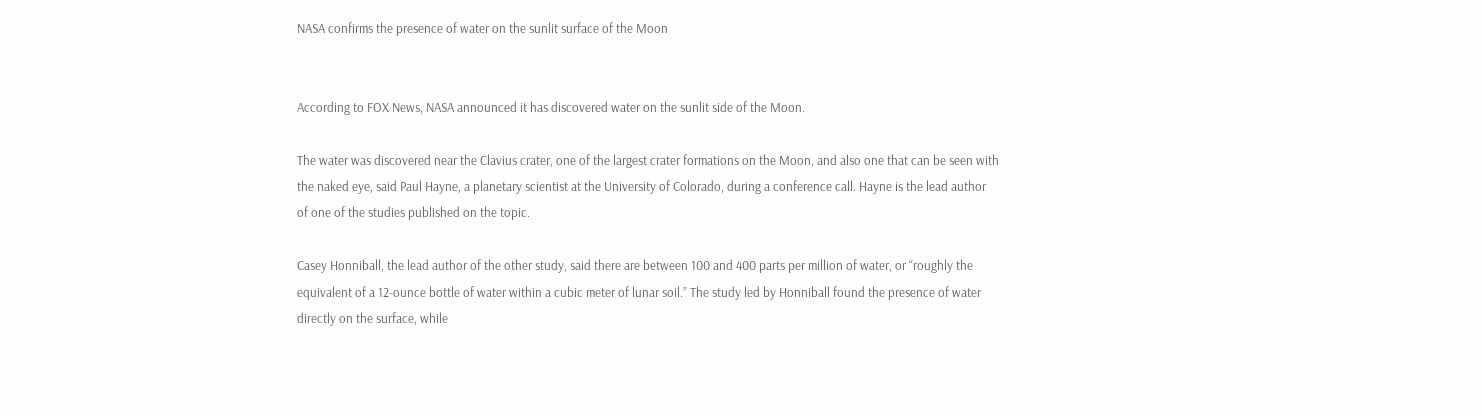NASA confirms the presence of water on the sunlit surface of the Moon


According to FOX News, NASA announced it has discovered water on the sunlit side of the Moon.

The water was discovered near the Clavius crater, one of the largest crater formations on the Moon, and also one that can be seen with the naked eye, said Paul Hayne, a planetary scientist at the University of Colorado, during a conference call. Hayne is the lead author of one of the studies published on the topic.

Casey Honniball, the lead author of the other study, said there are between 100 and 400 parts per million of water, or “roughly the equivalent of a 12-ounce bottle of water within a cubic meter of lunar soil.” The study led by Honniball found the presence of water directly on the surface, while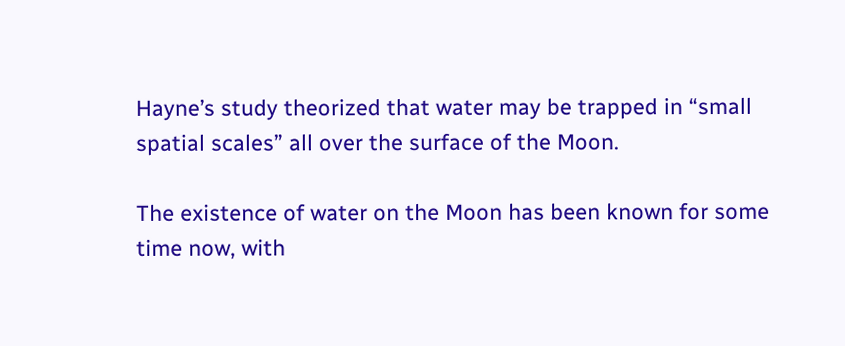Hayne’s study theorized that water may be trapped in “small spatial scales” all over the surface of the Moon.

The existence of water on the Moon has been known for some time now, with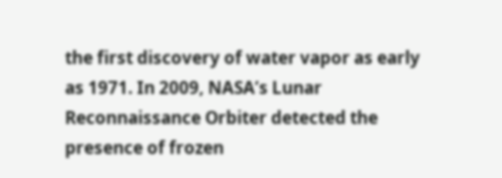the first discovery of water vapor as early as 1971. In 2009, NASA’s Lunar Reconnaissance Orbiter detected the presence of frozen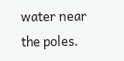water near the poles.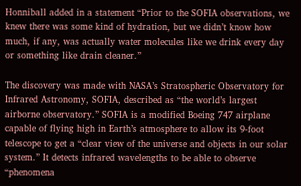Honniball added in a statement “Prior to the SOFIA observations, we knew there was some kind of hydration, but we didn’t know how much, if any, was actually water molecules like we drink every day or something like drain cleaner.”

The discovery was made with NASA’s Stratospheric Observatory for Infrared Astronomy, SOFIA, described as “the world’s largest airborne observatory.” SOFIA is a modified Boeing 747 airplane capable of flying high in Earth’s atmosphere to allow its 9-foot telescope to get a “clear view of the universe and objects in our solar system.” It detects infrared wavelengths to be able to observe “phenomena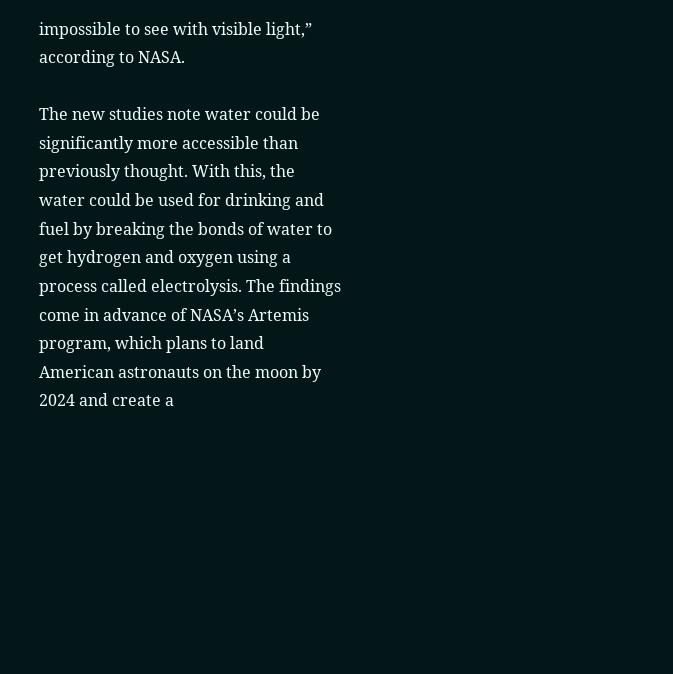impossible to see with visible light,” according to NASA.

The new studies note water could be significantly more accessible than previously thought. With this, the water could be used for drinking and fuel by breaking the bonds of water to get hydrogen and oxygen using a process called electrolysis. The findings come in advance of NASA’s Artemis program, which plans to land American astronauts on the moon by 2024 and create a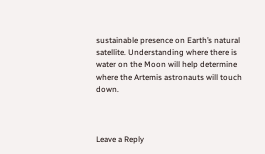sustainable presence on Earth’s natural satellite. Understanding where there is water on the Moon will help determine where the Artemis astronauts will touch down.



Leave a Reply